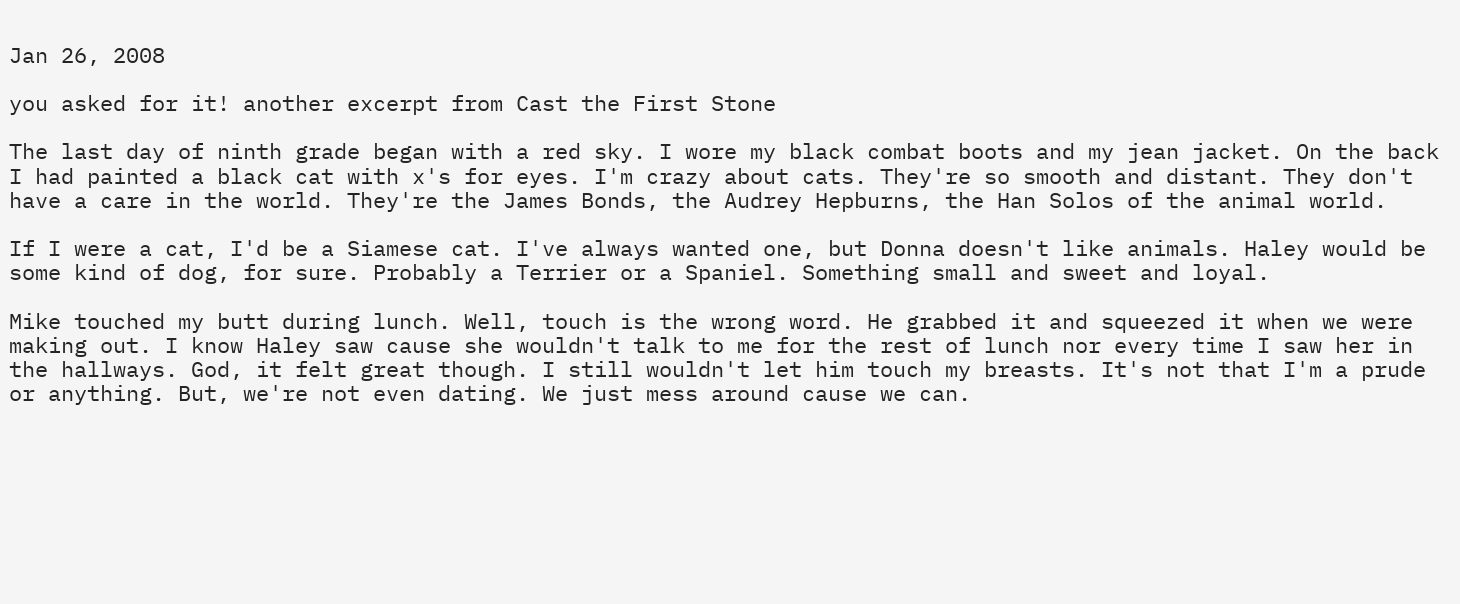Jan 26, 2008

you asked for it! another excerpt from Cast the First Stone

The last day of ninth grade began with a red sky. I wore my black combat boots and my jean jacket. On the back I had painted a black cat with x's for eyes. I'm crazy about cats. They're so smooth and distant. They don't have a care in the world. They're the James Bonds, the Audrey Hepburns, the Han Solos of the animal world.

If I were a cat, I'd be a Siamese cat. I've always wanted one, but Donna doesn't like animals. Haley would be some kind of dog, for sure. Probably a Terrier or a Spaniel. Something small and sweet and loyal.

Mike touched my butt during lunch. Well, touch is the wrong word. He grabbed it and squeezed it when we were making out. I know Haley saw cause she wouldn't talk to me for the rest of lunch nor every time I saw her in the hallways. God, it felt great though. I still wouldn't let him touch my breasts. It's not that I'm a prude or anything. But, we're not even dating. We just mess around cause we can.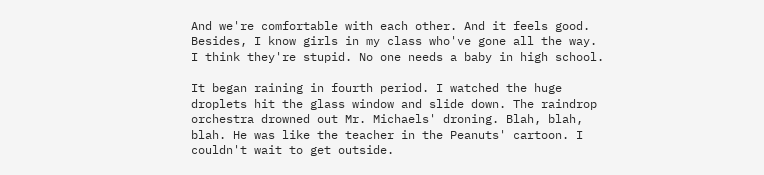And we're comfortable with each other. And it feels good. Besides, I know girls in my class who've gone all the way. I think they're stupid. No one needs a baby in high school.

It began raining in fourth period. I watched the huge droplets hit the glass window and slide down. The raindrop orchestra drowned out Mr. Michaels' droning. Blah, blah, blah. He was like the teacher in the Peanuts' cartoon. I couldn't wait to get outside.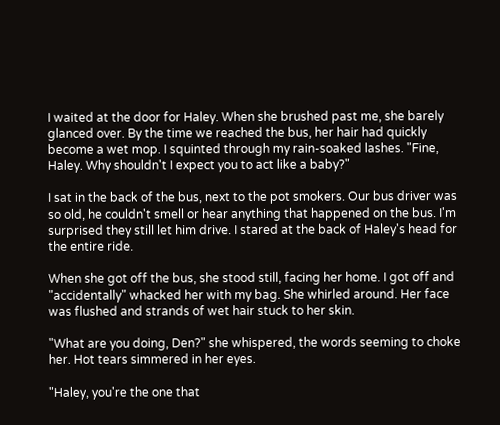I waited at the door for Haley. When she brushed past me, she barely glanced over. By the time we reached the bus, her hair had quickly become a wet mop. I squinted through my rain-soaked lashes. "Fine, Haley. Why shouldn't I expect you to act like a baby?"

I sat in the back of the bus, next to the pot smokers. Our bus driver was so old, he couldn't smell or hear anything that happened on the bus. I'm surprised they still let him drive. I stared at the back of Haley's head for the entire ride.

When she got off the bus, she stood still, facing her home. I got off and "accidentally" whacked her with my bag. She whirled around. Her face was flushed and strands of wet hair stuck to her skin.

"What are you doing, Den?" she whispered, the words seeming to choke her. Hot tears simmered in her eyes.

"Haley, you're the one that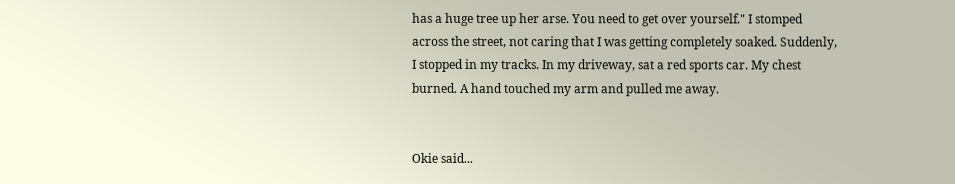has a huge tree up her arse. You need to get over yourself." I stomped across the street, not caring that I was getting completely soaked. Suddenly, I stopped in my tracks. In my driveway, sat a red sports car. My chest burned. A hand touched my arm and pulled me away.


Okie said...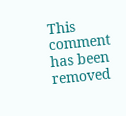This comment has been removed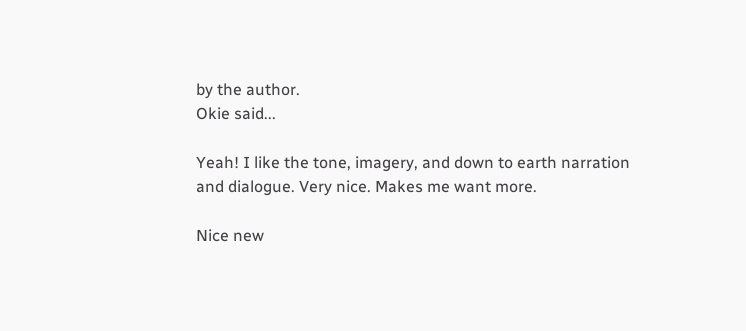by the author.
Okie said...

Yeah! I like the tone, imagery, and down to earth narration and dialogue. Very nice. Makes me want more.

Nice new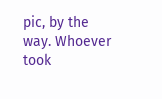pic, by the way. Whoever took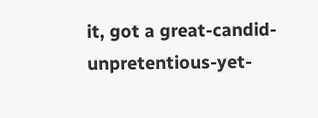it, got a great-candid-unpretentious-yet-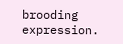brooding expression.